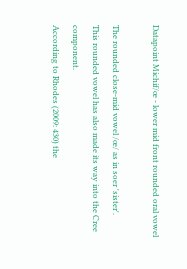Datapoint Michif/œ - lower mid front rounded oral vowel

The rounded close-mid vowel /œ/ as in soer 'sister'.
This rounded vowel has also made its way into the Cree component.
According to Rhodes (2009: 430) the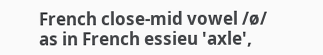French close-mid vowel /ø/ as in French essieu 'axle',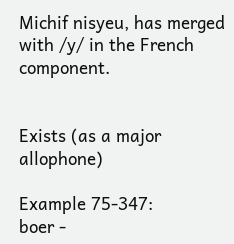Michif nisyeu, has merged with /y/ in the French component.


Exists (as a major allophone)

Example 75-347:
boer -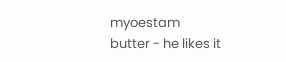myoestam
butter - he likes it